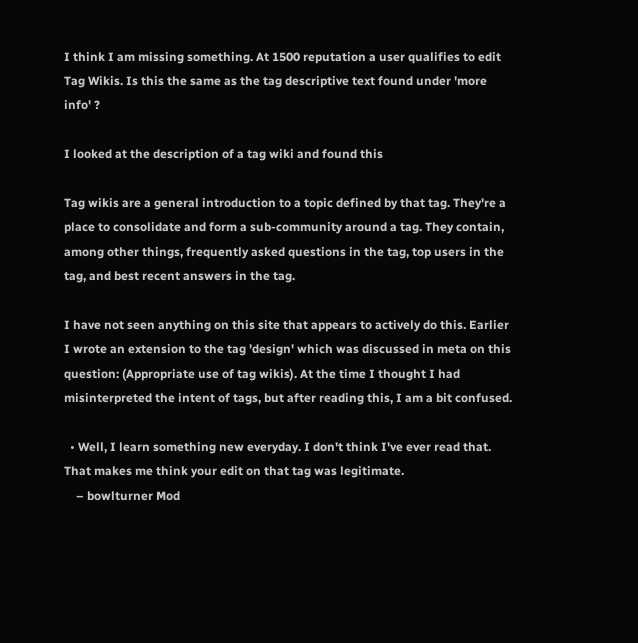I think I am missing something. At 1500 reputation a user qualifies to edit Tag Wikis. Is this the same as the tag descriptive text found under 'more info' ?

I looked at the description of a tag wiki and found this

Tag wikis are a general introduction to a topic defined by that tag. They're a place to consolidate and form a sub-community around a tag. They contain, among other things, frequently asked questions in the tag, top users in the tag, and best recent answers in the tag.

I have not seen anything on this site that appears to actively do this. Earlier I wrote an extension to the tag 'design' which was discussed in meta on this question: (Appropriate use of tag wikis). At the time I thought I had misinterpreted the intent of tags, but after reading this, I am a bit confused.

  • Well, I learn something new everyday. I don't think I've ever read that. That makes me think your edit on that tag was legitimate.
    – bowlturner Mod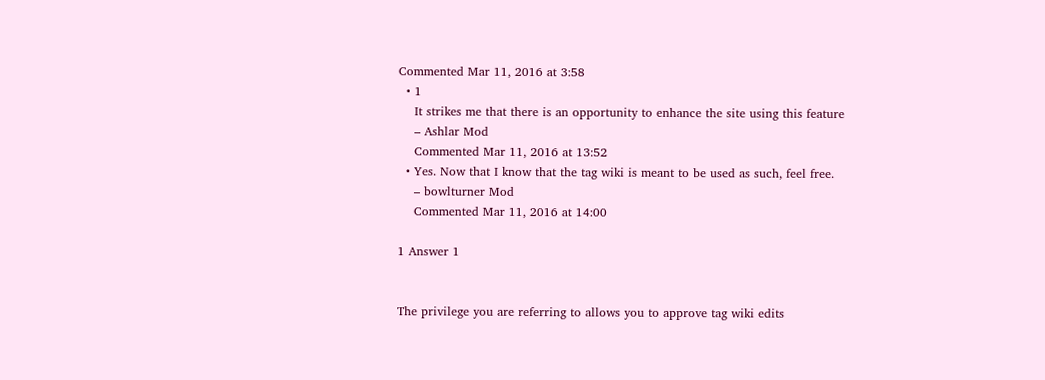Commented Mar 11, 2016 at 3:58
  • 1
    It strikes me that there is an opportunity to enhance the site using this feature
    – Ashlar Mod
    Commented Mar 11, 2016 at 13:52
  • Yes. Now that I know that the tag wiki is meant to be used as such, feel free.
    – bowlturner Mod
    Commented Mar 11, 2016 at 14:00

1 Answer 1


The privilege you are referring to allows you to approve tag wiki edits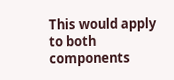This would apply to both components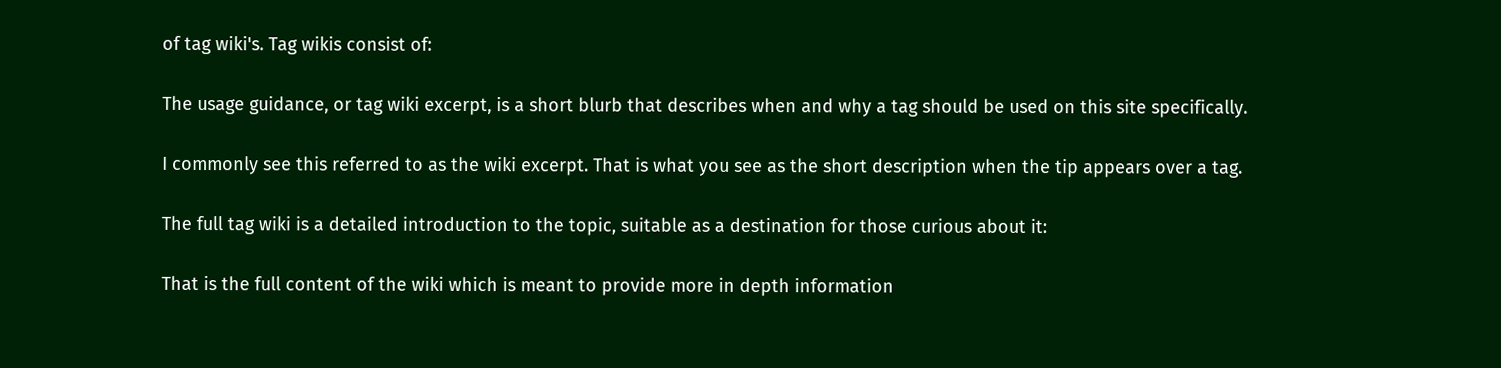of tag wiki's. Tag wikis consist of:

The usage guidance, or tag wiki excerpt, is a short blurb that describes when and why a tag should be used on this site specifically.

I commonly see this referred to as the wiki excerpt. That is what you see as the short description when the tip appears over a tag.

The full tag wiki is a detailed introduction to the topic, suitable as a destination for those curious about it:

That is the full content of the wiki which is meant to provide more in depth information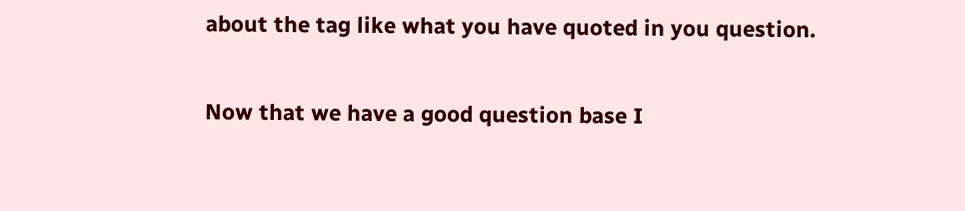about the tag like what you have quoted in you question.

Now that we have a good question base I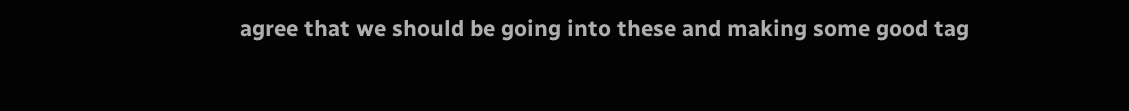agree that we should be going into these and making some good tag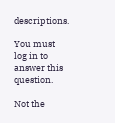descriptions.

You must log in to answer this question.

Not the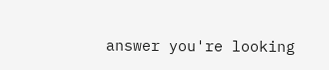answer you're looking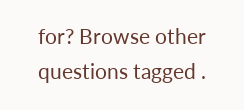for? Browse other questions tagged .